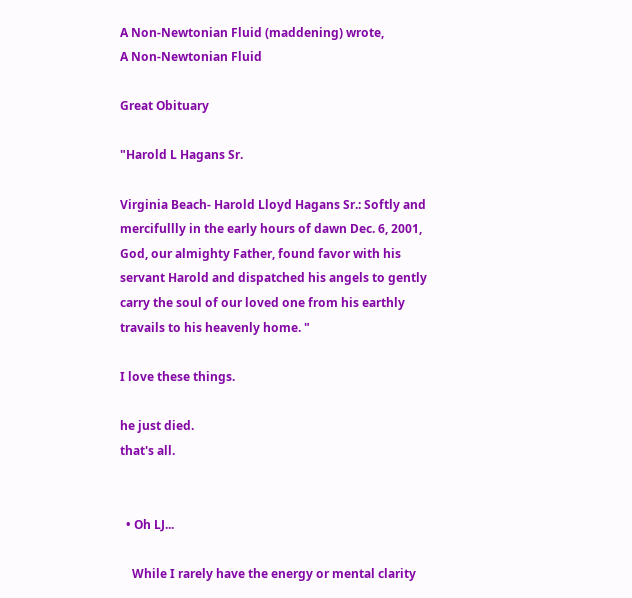A Non-Newtonian Fluid (maddening) wrote,
A Non-Newtonian Fluid

Great Obituary

"Harold L Hagans Sr.

Virginia Beach- Harold Lloyd Hagans Sr.: Softly and mercifullly in the early hours of dawn Dec. 6, 2001, God, our almighty Father, found favor with his servant Harold and dispatched his angels to gently carry the soul of our loved one from his earthly travails to his heavenly home. "

I love these things.

he just died.
that's all.


  • Oh LJ...

    While I rarely have the energy or mental clarity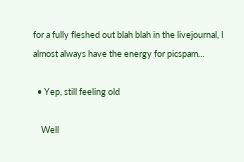for a fully fleshed out blah blah in the livejournal, I almost always have the energy for picspam…

  • Yep, still feeling old

    Well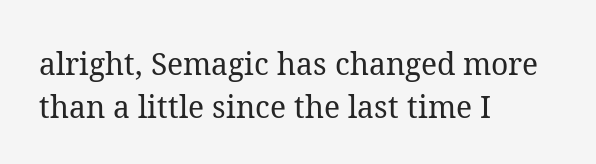alright, Semagic has changed more than a little since the last time I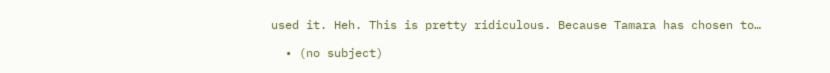used it. Heh. This is pretty ridiculous. Because Tamara has chosen to…

  • (no subject)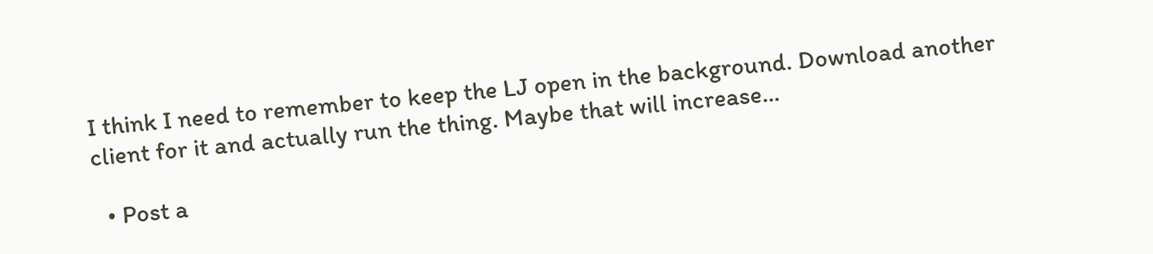I think I need to remember to keep the LJ open in the background. Download another client for it and actually run the thing. Maybe that will increase…

  • Post a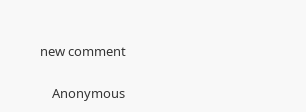new comment


    Anonymous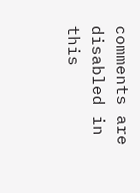comments are disabled in this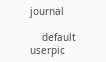journal

    default userpic